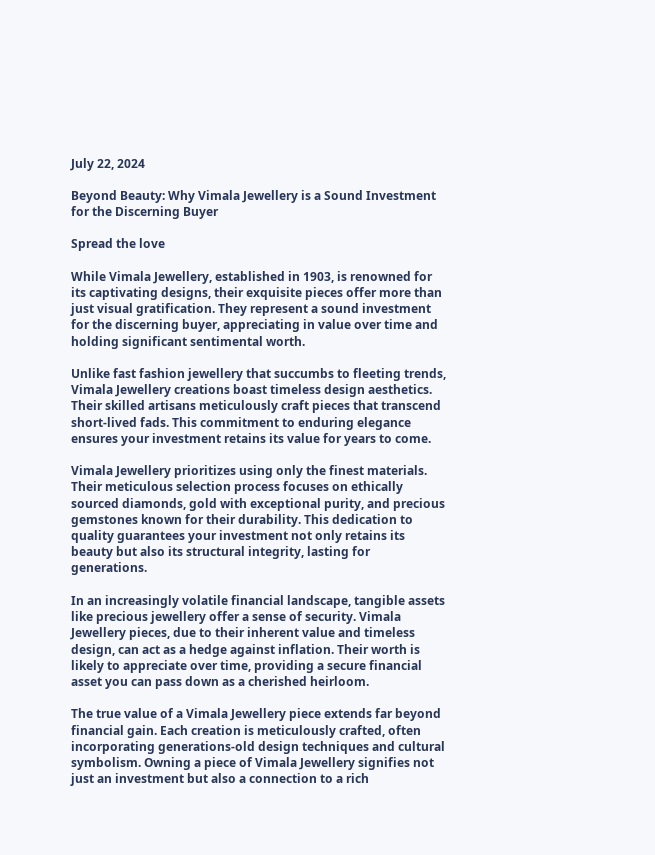July 22, 2024

Beyond Beauty: Why Vimala Jewellery is a Sound Investment for the Discerning Buyer

Spread the love

While Vimala Jewellery, established in 1903, is renowned for its captivating designs, their exquisite pieces offer more than just visual gratification. They represent a sound investment for the discerning buyer, appreciating in value over time and holding significant sentimental worth.

Unlike fast fashion jewellery that succumbs to fleeting trends, Vimala Jewellery creations boast timeless design aesthetics. Their skilled artisans meticulously craft pieces that transcend short-lived fads. This commitment to enduring elegance ensures your investment retains its value for years to come.

Vimala Jewellery prioritizes using only the finest materials. Their meticulous selection process focuses on ethically sourced diamonds, gold with exceptional purity, and precious gemstones known for their durability. This dedication to quality guarantees your investment not only retains its beauty but also its structural integrity, lasting for generations.

In an increasingly volatile financial landscape, tangible assets like precious jewellery offer a sense of security. Vimala Jewellery pieces, due to their inherent value and timeless design, can act as a hedge against inflation. Their worth is likely to appreciate over time, providing a secure financial asset you can pass down as a cherished heirloom.

The true value of a Vimala Jewellery piece extends far beyond financial gain. Each creation is meticulously crafted, often incorporating generations-old design techniques and cultural symbolism. Owning a piece of Vimala Jewellery signifies not just an investment but also a connection to a rich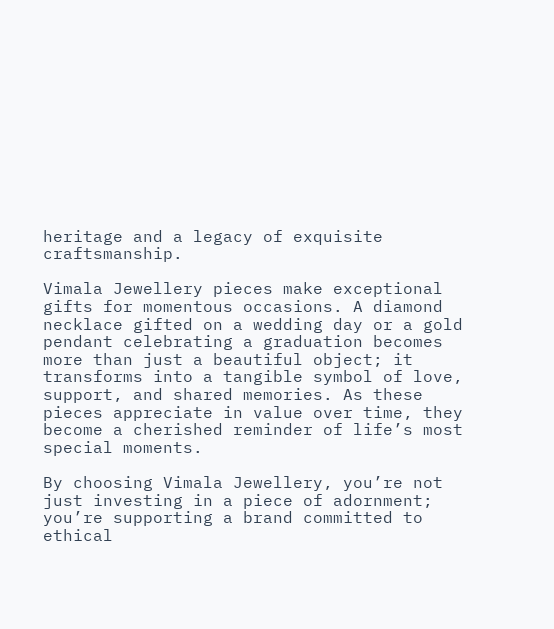heritage and a legacy of exquisite craftsmanship.

Vimala Jewellery pieces make exceptional gifts for momentous occasions. A diamond necklace gifted on a wedding day or a gold pendant celebrating a graduation becomes more than just a beautiful object; it transforms into a tangible symbol of love, support, and shared memories. As these pieces appreciate in value over time, they become a cherished reminder of life’s most special moments.

By choosing Vimala Jewellery, you’re not just investing in a piece of adornment; you’re supporting a brand committed to ethical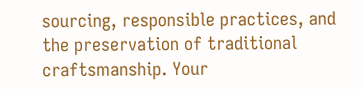sourcing, responsible practices, and the preservation of traditional craftsmanship. Your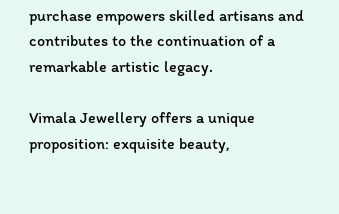purchase empowers skilled artisans and contributes to the continuation of a remarkable artistic legacy.

Vimala Jewellery offers a unique proposition: exquisite beauty,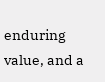enduring value, and a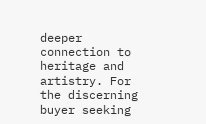deeper connection to heritage and artistry. For the discerning buyer seeking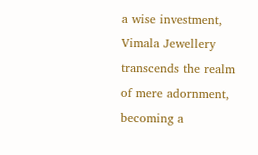a wise investment, Vimala Jewellery transcends the realm of mere adornment, becoming a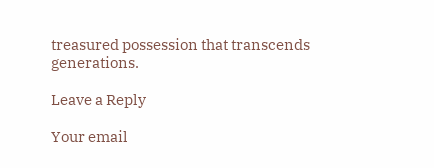treasured possession that transcends generations.

Leave a Reply

Your email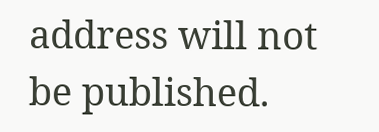address will not be published.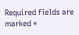Required fields are marked *